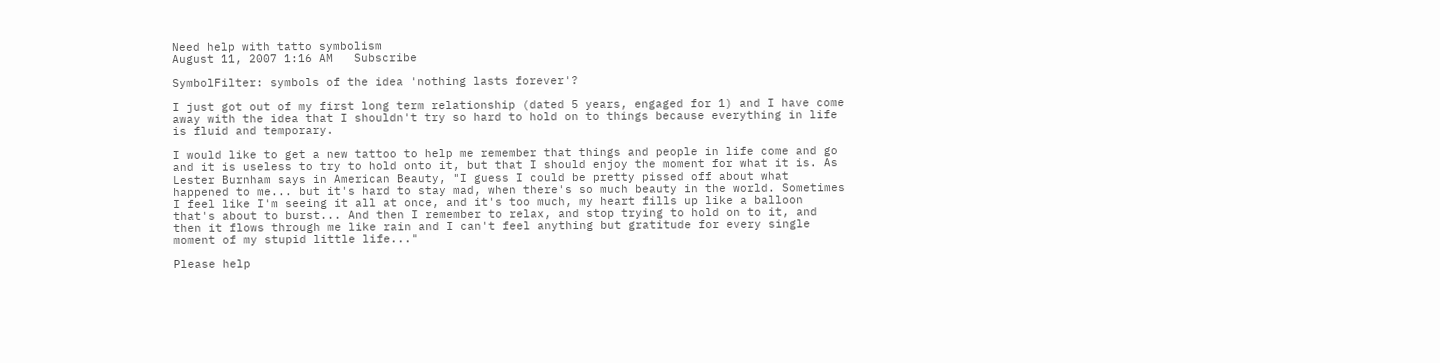Need help with tatto symbolism
August 11, 2007 1:16 AM   Subscribe

SymbolFilter: symbols of the idea 'nothing lasts forever'?

I just got out of my first long term relationship (dated 5 years, engaged for 1) and I have come away with the idea that I shouldn't try so hard to hold on to things because everything in life is fluid and temporary.

I would like to get a new tattoo to help me remember that things and people in life come and go and it is useless to try to hold onto it, but that I should enjoy the moment for what it is. As Lester Burnham says in American Beauty, "I guess I could be pretty pissed off about what happened to me... but it's hard to stay mad, when there's so much beauty in the world. Sometimes I feel like I'm seeing it all at once, and it's too much, my heart fills up like a balloon that's about to burst... And then I remember to relax, and stop trying to hold on to it, and then it flows through me like rain and I can't feel anything but gratitude for every single moment of my stupid little life..."

Please help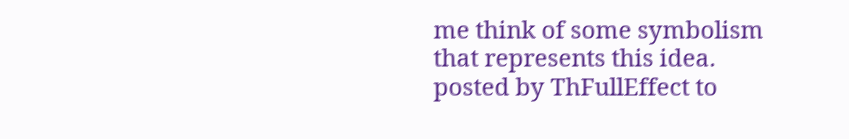me think of some symbolism that represents this idea.
posted by ThFullEffect to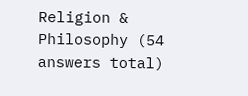Religion & Philosophy (54 answers total)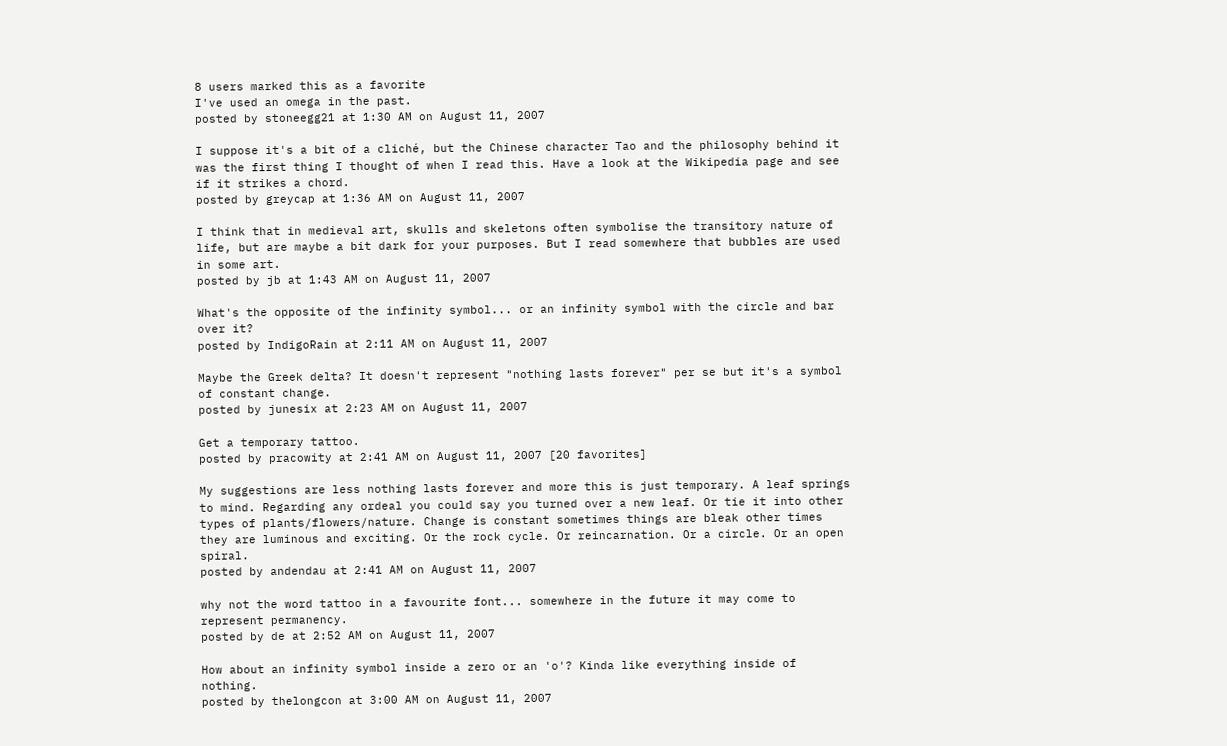8 users marked this as a favorite
I've used an omega in the past.
posted by stoneegg21 at 1:30 AM on August 11, 2007

I suppose it's a bit of a cliché, but the Chinese character Tao and the philosophy behind it was the first thing I thought of when I read this. Have a look at the Wikipedia page and see if it strikes a chord.
posted by greycap at 1:36 AM on August 11, 2007

I think that in medieval art, skulls and skeletons often symbolise the transitory nature of life, but are maybe a bit dark for your purposes. But I read somewhere that bubbles are used in some art.
posted by jb at 1:43 AM on August 11, 2007

What's the opposite of the infinity symbol... or an infinity symbol with the circle and bar over it?
posted by IndigoRain at 2:11 AM on August 11, 2007

Maybe the Greek delta? It doesn't represent "nothing lasts forever" per se but it's a symbol of constant change.
posted by junesix at 2:23 AM on August 11, 2007

Get a temporary tattoo.
posted by pracowity at 2:41 AM on August 11, 2007 [20 favorites]

My suggestions are less nothing lasts forever and more this is just temporary. A leaf springs to mind. Regarding any ordeal you could say you turned over a new leaf. Or tie it into other types of plants/flowers/nature. Change is constant sometimes things are bleak other times they are luminous and exciting. Or the rock cycle. Or reincarnation. Or a circle. Or an open spiral.
posted by andendau at 2:41 AM on August 11, 2007

why not the word tattoo in a favourite font... somewhere in the future it may come to represent permanency.
posted by de at 2:52 AM on August 11, 2007

How about an infinity symbol inside a zero or an 'o'? Kinda like everything inside of nothing.
posted by thelongcon at 3:00 AM on August 11, 2007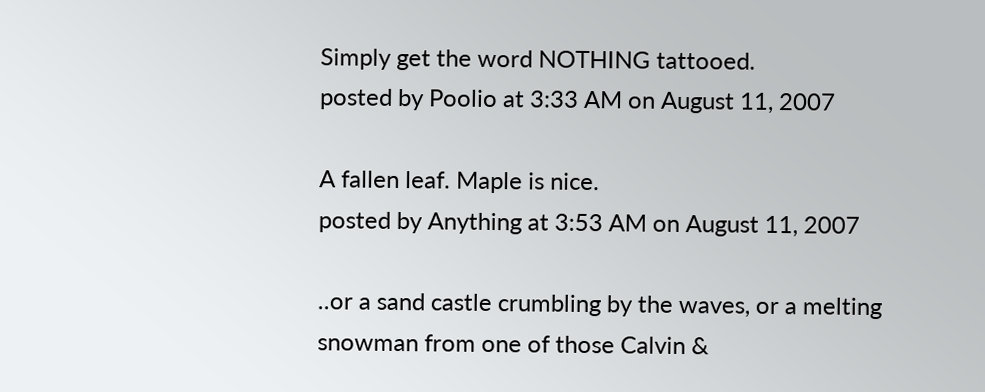Simply get the word NOTHING tattooed.
posted by Poolio at 3:33 AM on August 11, 2007

A fallen leaf. Maple is nice.
posted by Anything at 3:53 AM on August 11, 2007

..or a sand castle crumbling by the waves, or a melting snowman from one of those Calvin &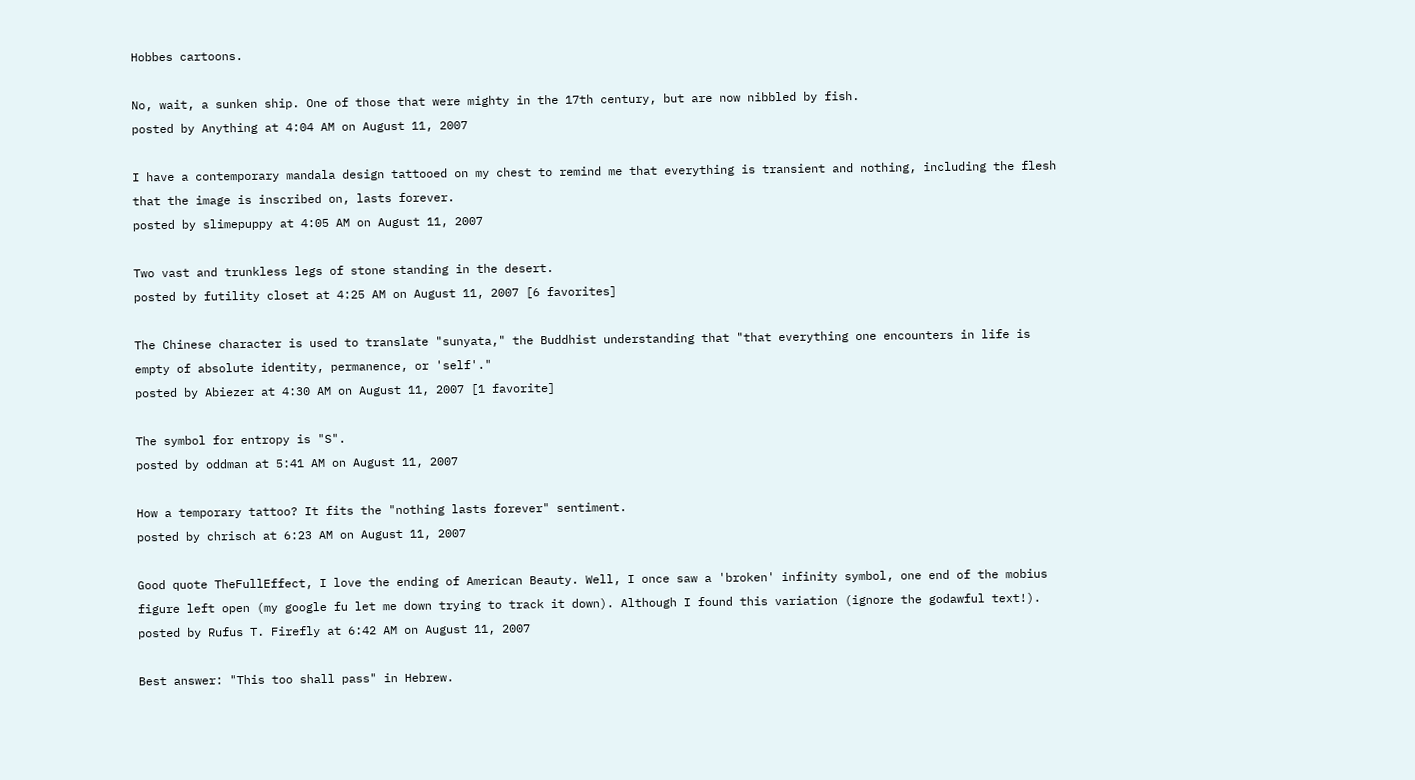Hobbes cartoons.

No, wait, a sunken ship. One of those that were mighty in the 17th century, but are now nibbled by fish.
posted by Anything at 4:04 AM on August 11, 2007

I have a contemporary mandala design tattooed on my chest to remind me that everything is transient and nothing, including the flesh that the image is inscribed on, lasts forever.
posted by slimepuppy at 4:05 AM on August 11, 2007

Two vast and trunkless legs of stone standing in the desert.
posted by futility closet at 4:25 AM on August 11, 2007 [6 favorites]

The Chinese character is used to translate "sunyata," the Buddhist understanding that "that everything one encounters in life is empty of absolute identity, permanence, or 'self'."
posted by Abiezer at 4:30 AM on August 11, 2007 [1 favorite]

The symbol for entropy is "S".
posted by oddman at 5:41 AM on August 11, 2007

How a temporary tattoo? It fits the "nothing lasts forever" sentiment.
posted by chrisch at 6:23 AM on August 11, 2007

Good quote TheFullEffect, I love the ending of American Beauty. Well, I once saw a 'broken' infinity symbol, one end of the mobius figure left open (my google fu let me down trying to track it down). Although I found this variation (ignore the godawful text!).
posted by Rufus T. Firefly at 6:42 AM on August 11, 2007

Best answer: "This too shall pass" in Hebrew.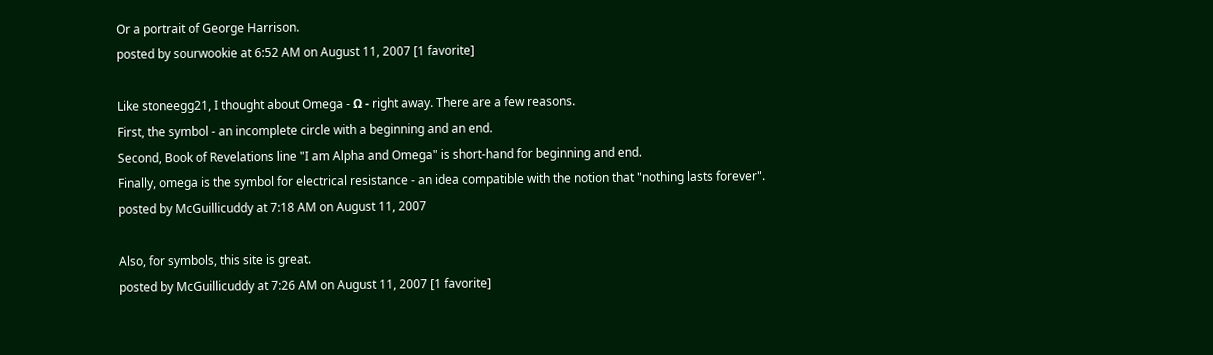Or a portrait of George Harrison.
posted by sourwookie at 6:52 AM on August 11, 2007 [1 favorite]

Like stoneegg21, I thought about Omega - Ω - right away. There are a few reasons.
First, the symbol - an incomplete circle with a beginning and an end.
Second, Book of Revelations line "I am Alpha and Omega" is short-hand for beginning and end.
Finally, omega is the symbol for electrical resistance - an idea compatible with the notion that "nothing lasts forever".
posted by McGuillicuddy at 7:18 AM on August 11, 2007

Also, for symbols, this site is great.
posted by McGuillicuddy at 7:26 AM on August 11, 2007 [1 favorite]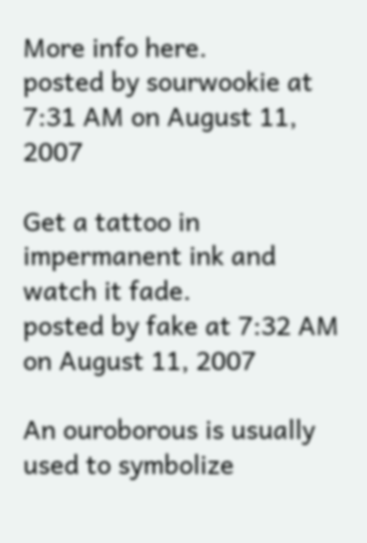More info here.
posted by sourwookie at 7:31 AM on August 11, 2007

Get a tattoo in impermanent ink and watch it fade.
posted by fake at 7:32 AM on August 11, 2007

An ouroborous is usually used to symbolize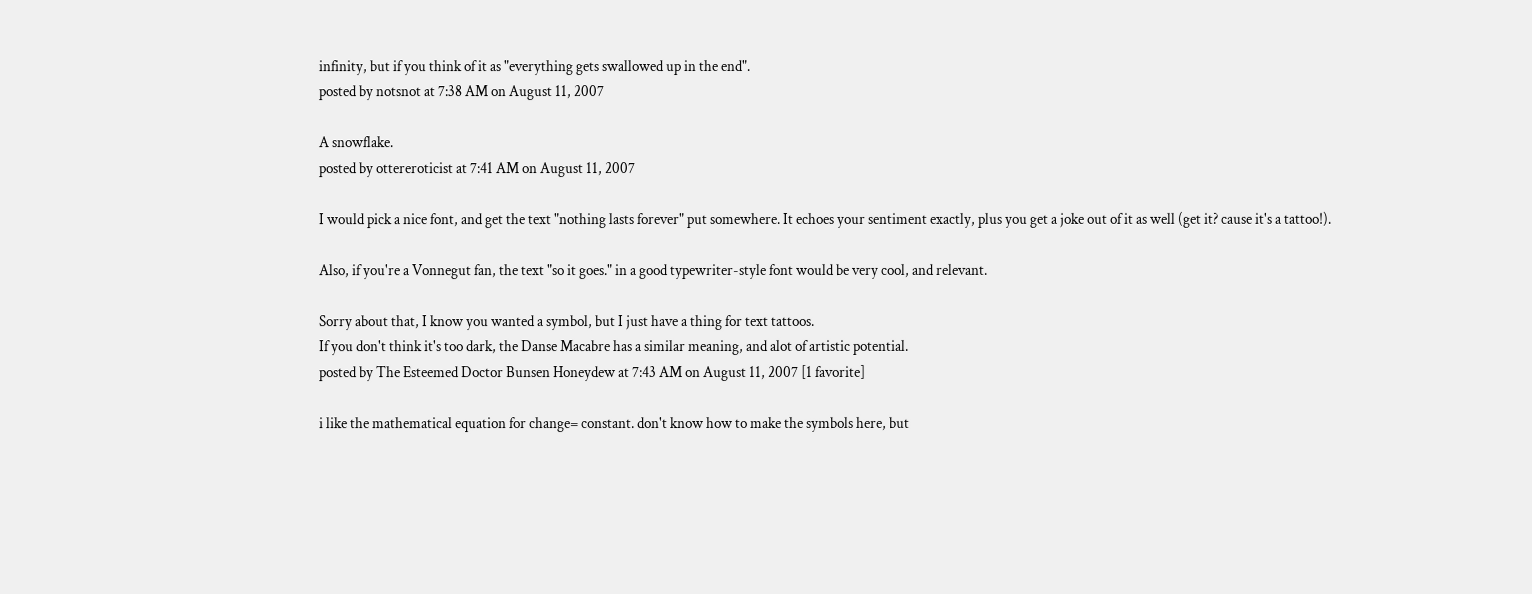infinity, but if you think of it as "everything gets swallowed up in the end".
posted by notsnot at 7:38 AM on August 11, 2007

A snowflake.
posted by ottereroticist at 7:41 AM on August 11, 2007

I would pick a nice font, and get the text "nothing lasts forever" put somewhere. It echoes your sentiment exactly, plus you get a joke out of it as well (get it? cause it's a tattoo!).

Also, if you're a Vonnegut fan, the text "so it goes." in a good typewriter-style font would be very cool, and relevant.

Sorry about that, I know you wanted a symbol, but I just have a thing for text tattoos.
If you don't think it's too dark, the Danse Macabre has a similar meaning, and alot of artistic potential.
posted by The Esteemed Doctor Bunsen Honeydew at 7:43 AM on August 11, 2007 [1 favorite]

i like the mathematical equation for change= constant. don't know how to make the symbols here, but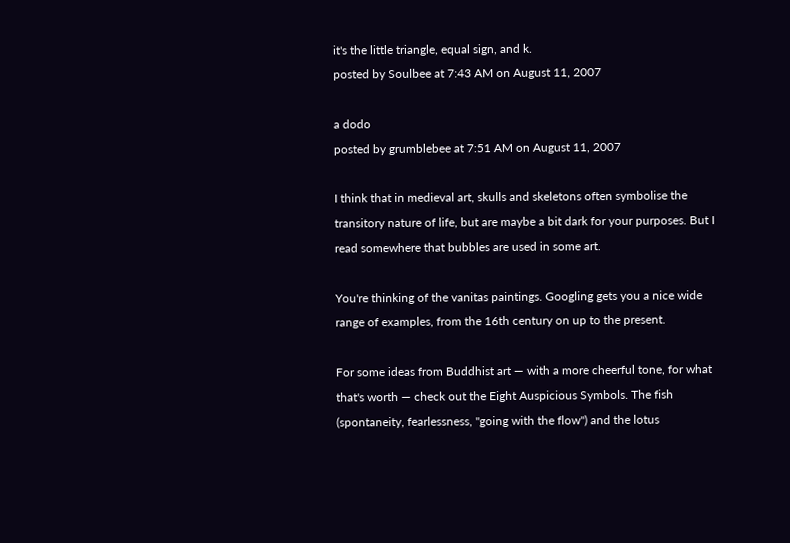it's the little triangle, equal sign, and k.
posted by Soulbee at 7:43 AM on August 11, 2007

a dodo
posted by grumblebee at 7:51 AM on August 11, 2007

I think that in medieval art, skulls and skeletons often symbolise the transitory nature of life, but are maybe a bit dark for your purposes. But I read somewhere that bubbles are used in some art.

You're thinking of the vanitas paintings. Googling gets you a nice wide range of examples, from the 16th century on up to the present.

For some ideas from Buddhist art — with a more cheerful tone, for what that's worth — check out the Eight Auspicious Symbols. The fish (spontaneity, fearlessness, "going with the flow") and the lotus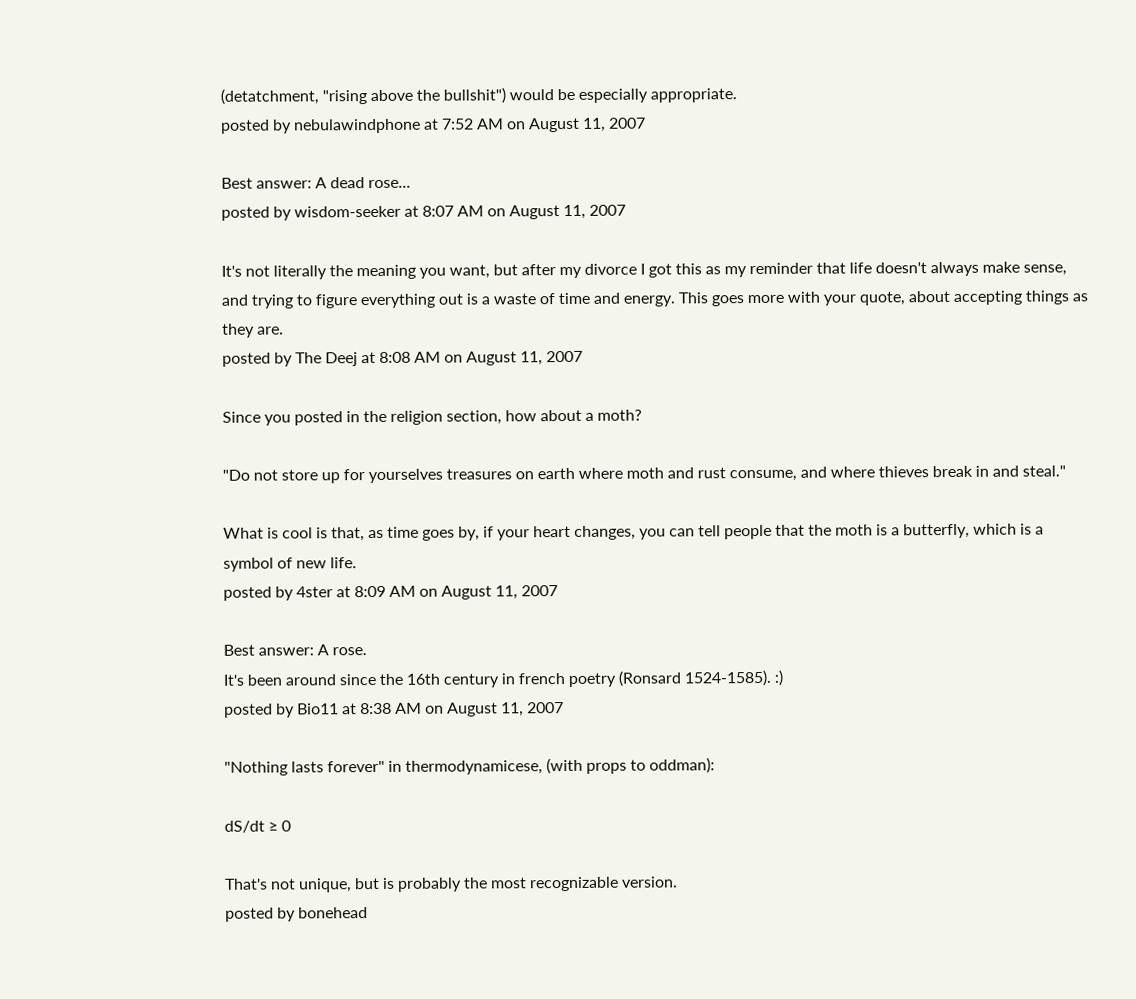(detatchment, "rising above the bullshit") would be especially appropriate.
posted by nebulawindphone at 7:52 AM on August 11, 2007

Best answer: A dead rose...
posted by wisdom-seeker at 8:07 AM on August 11, 2007

It's not literally the meaning you want, but after my divorce I got this as my reminder that life doesn't always make sense, and trying to figure everything out is a waste of time and energy. This goes more with your quote, about accepting things as they are.
posted by The Deej at 8:08 AM on August 11, 2007

Since you posted in the religion section, how about a moth?

"Do not store up for yourselves treasures on earth where moth and rust consume, and where thieves break in and steal."

What is cool is that, as time goes by, if your heart changes, you can tell people that the moth is a butterfly, which is a symbol of new life.
posted by 4ster at 8:09 AM on August 11, 2007

Best answer: A rose.
It's been around since the 16th century in french poetry (Ronsard 1524-1585). :)
posted by Bio11 at 8:38 AM on August 11, 2007

"Nothing lasts forever" in thermodynamicese, (with props to oddman):

dS/dt ≥ 0

That's not unique, but is probably the most recognizable version.
posted by bonehead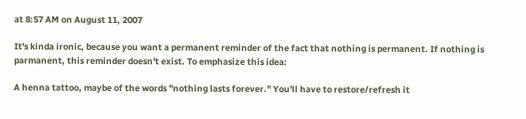at 8:57 AM on August 11, 2007

It's kinda ironic, because you want a permanent reminder of the fact that nothing is permanent. If nothing is parmanent, this reminder doesn't exist. To emphasize this idea:

A henna tattoo, maybe of the words "nothing lasts forever." You'll have to restore/refresh it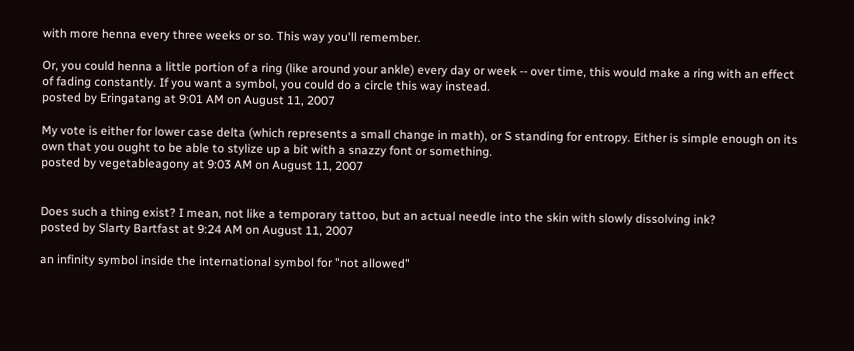with more henna every three weeks or so. This way you'll remember.

Or, you could henna a little portion of a ring (like around your ankle) every day or week -- over time, this would make a ring with an effect of fading constantly. If you want a symbol, you could do a circle this way instead.
posted by Eringatang at 9:01 AM on August 11, 2007

My vote is either for lower case delta (which represents a small change in math), or S standing for entropy. Either is simple enough on its own that you ought to be able to stylize up a bit with a snazzy font or something.
posted by vegetableagony at 9:03 AM on August 11, 2007


Does such a thing exist? I mean, not like a temporary tattoo, but an actual needle into the skin with slowly dissolving ink?
posted by Slarty Bartfast at 9:24 AM on August 11, 2007

an infinity symbol inside the international symbol for "not allowed"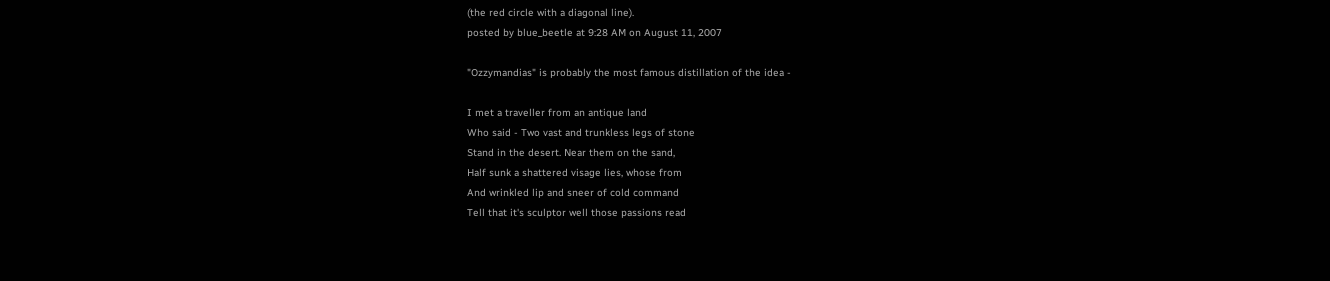(the red circle with a diagonal line).
posted by blue_beetle at 9:28 AM on August 11, 2007

"Ozzymandias" is probably the most famous distillation of the idea -

I met a traveller from an antique land
Who said - Two vast and trunkless legs of stone
Stand in the desert. Near them on the sand,
Half sunk a shattered visage lies, whose from
And wrinkled lip and sneer of cold command
Tell that it's sculptor well those passions read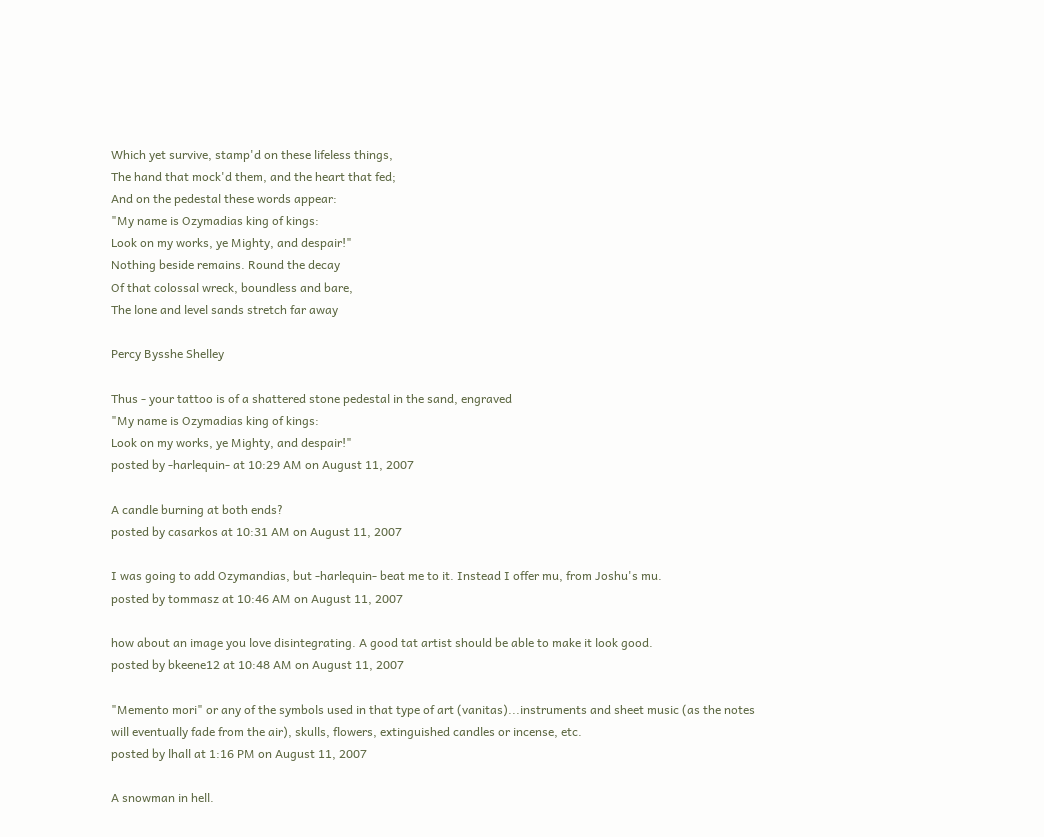Which yet survive, stamp'd on these lifeless things,
The hand that mock'd them, and the heart that fed;
And on the pedestal these words appear:
"My name is Ozymadias king of kings:
Look on my works, ye Mighty, and despair!"
Nothing beside remains. Round the decay
Of that colossal wreck, boundless and bare,
The lone and level sands stretch far away

Percy Bysshe Shelley

Thus - your tattoo is of a shattered stone pedestal in the sand, engraved
"My name is Ozymadias king of kings:
Look on my works, ye Mighty, and despair!"
posted by -harlequin- at 10:29 AM on August 11, 2007

A candle burning at both ends?
posted by casarkos at 10:31 AM on August 11, 2007

I was going to add Ozymandias, but -harlequin- beat me to it. Instead I offer mu, from Joshu's mu.
posted by tommasz at 10:46 AM on August 11, 2007

how about an image you love disintegrating. A good tat artist should be able to make it look good.
posted by bkeene12 at 10:48 AM on August 11, 2007

"Memento mori" or any of the symbols used in that type of art (vanitas)...instruments and sheet music (as the notes will eventually fade from the air), skulls, flowers, extinguished candles or incense, etc.
posted by lhall at 1:16 PM on August 11, 2007

A snowman in hell.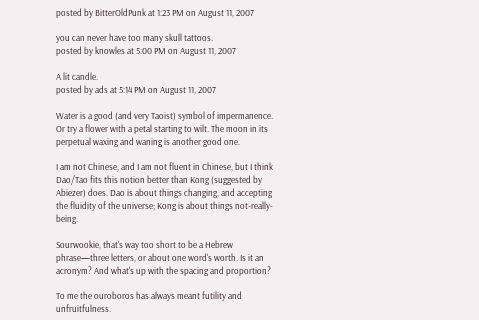posted by BitterOldPunk at 1:23 PM on August 11, 2007

you can never have too many skull tattoos.
posted by knowles at 5:00 PM on August 11, 2007

A lit candle.
posted by ads at 5:14 PM on August 11, 2007

Water is a good (and very Taoist) symbol of impermanence. Or try a flower with a petal starting to wilt. The moon in its perpetual waxing and waning is another good one.

I am not Chinese, and I am not fluent in Chinese, but I think Dao/Tao fits this notion better than Kong (suggested by Abiezer) does. Dao is about things changing, and accepting the fluidity of the universe; Kong is about things not-really-being.

Sourwookie, that's way too short to be a Hebrew phrase—three letters, or about one word's worth. Is it an acronym? And what's up with the spacing and proportion?

To me the ouroboros has always meant futility and unfruitfulness.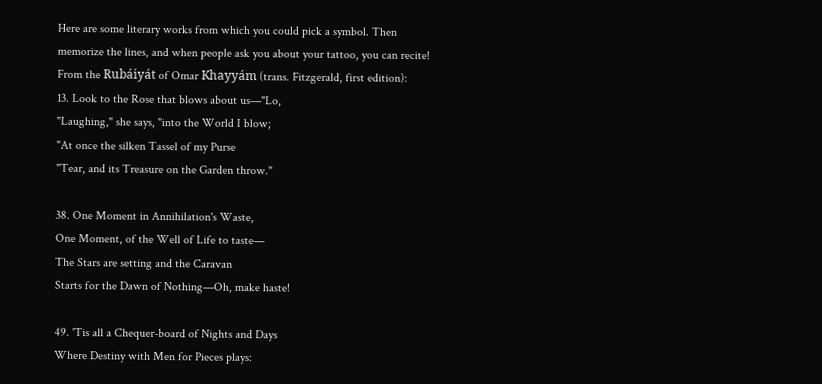Here are some literary works from which you could pick a symbol. Then memorize the lines, and when people ask you about your tattoo, you can recite! From the Rubáiyát of Omar Khayyám (trans. Fitzgerald, first edition):
13. Look to the Rose that blows about us—"Lo,
"Laughing," she says, "into the World I blow;
"At once the silken Tassel of my Purse
"Tear, and its Treasure on the Garden throw."

38. One Moment in Annihilation's Waste,
One Moment, of the Well of Life to taste—
The Stars are setting and the Caravan
Starts for the Dawn of Nothing—Oh, make haste!

49. 'Tis all a Chequer-board of Nights and Days
Where Destiny with Men for Pieces plays: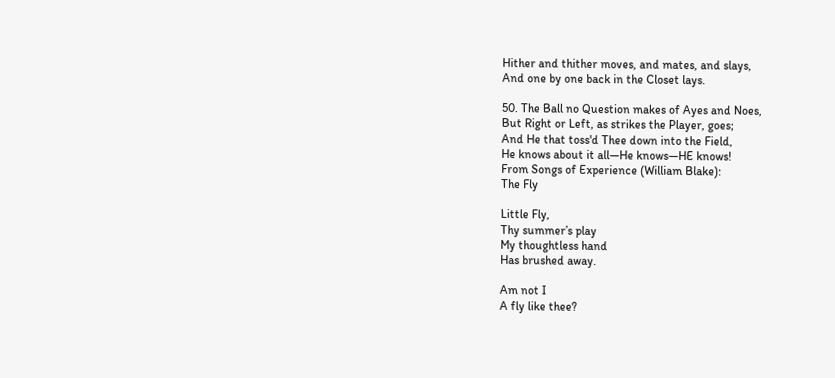Hither and thither moves, and mates, and slays,
And one by one back in the Closet lays.

50. The Ball no Question makes of Ayes and Noes,
But Right or Left, as strikes the Player, goes;
And He that toss'd Thee down into the Field,
He knows about it all—He knows—HE knows!
From Songs of Experience (William Blake):
The Fly

Little Fly,
Thy summer’s play
My thoughtless hand
Has brushed away.

Am not I
A fly like thee?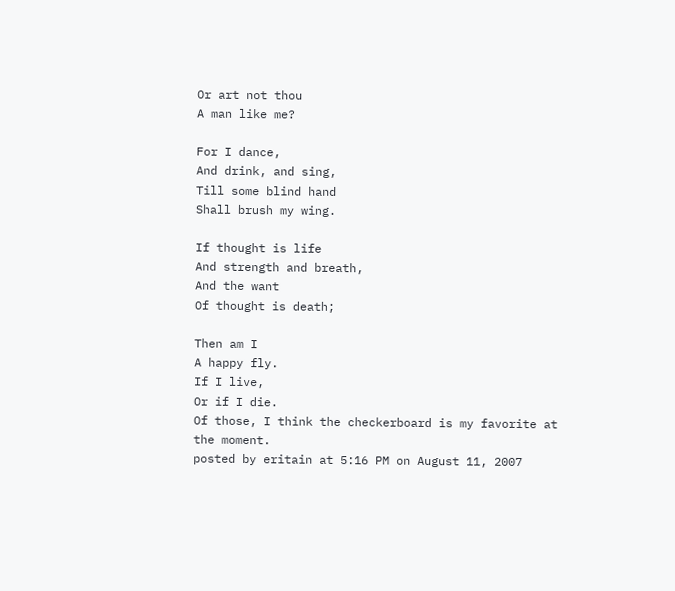Or art not thou
A man like me?

For I dance,
And drink, and sing,
Till some blind hand
Shall brush my wing.

If thought is life
And strength and breath,
And the want
Of thought is death;

Then am I
A happy fly.
If I live,
Or if I die.
Of those, I think the checkerboard is my favorite at the moment.
posted by eritain at 5:16 PM on August 11, 2007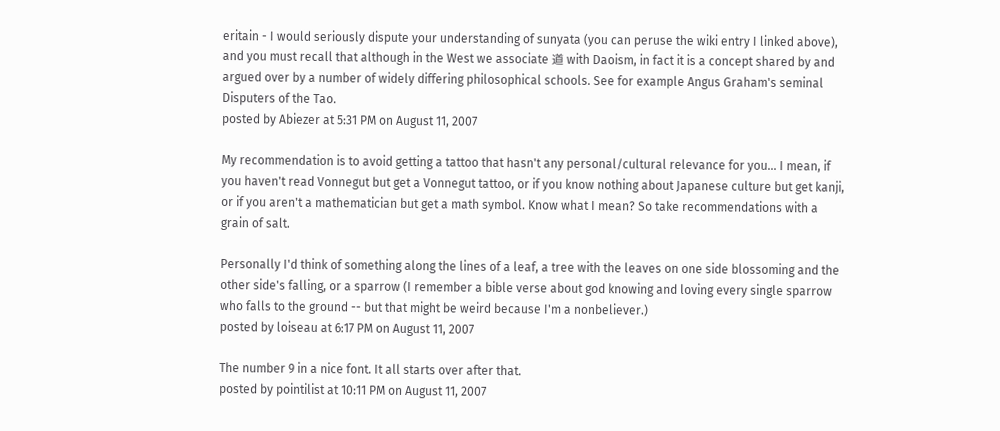eritain - I would seriously dispute your understanding of sunyata (you can peruse the wiki entry I linked above), and you must recall that although in the West we associate 道 with Daoism, in fact it is a concept shared by and argued over by a number of widely differing philosophical schools. See for example Angus Graham's seminal Disputers of the Tao.
posted by Abiezer at 5:31 PM on August 11, 2007

My recommendation is to avoid getting a tattoo that hasn't any personal/cultural relevance for you... I mean, if you haven't read Vonnegut but get a Vonnegut tattoo, or if you know nothing about Japanese culture but get kanji, or if you aren't a mathematician but get a math symbol. Know what I mean? So take recommendations with a grain of salt.

Personally I'd think of something along the lines of a leaf, a tree with the leaves on one side blossoming and the other side's falling, or a sparrow (I remember a bible verse about god knowing and loving every single sparrow who falls to the ground -- but that might be weird because I'm a nonbeliever.)
posted by loiseau at 6:17 PM on August 11, 2007

The number 9 in a nice font. It all starts over after that.
posted by pointilist at 10:11 PM on August 11, 2007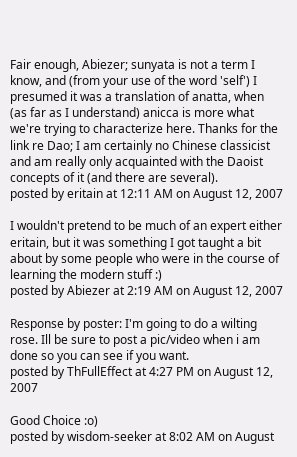Fair enough, Abiezer; sunyata is not a term I know, and (from your use of the word 'self') I presumed it was a translation of anatta, when (as far as I understand) anicca is more what we're trying to characterize here. Thanks for the link re Dao; I am certainly no Chinese classicist and am really only acquainted with the Daoist concepts of it (and there are several).
posted by eritain at 12:11 AM on August 12, 2007

I wouldn't pretend to be much of an expert either eritain, but it was something I got taught a bit about by some people who were in the course of learning the modern stuff :)
posted by Abiezer at 2:19 AM on August 12, 2007

Response by poster: I'm going to do a wilting rose. Ill be sure to post a pic/video when i am done so you can see if you want.
posted by ThFullEffect at 4:27 PM on August 12, 2007

Good Choice :o)
posted by wisdom-seeker at 8:02 AM on August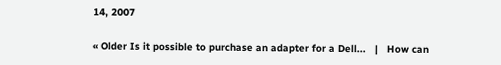14, 2007

« Older Is it possible to purchase an adapter for a Dell...   |   How can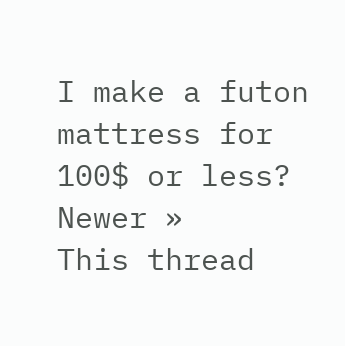I make a futon mattress for 100$ or less? Newer »
This thread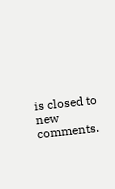is closed to new comments.